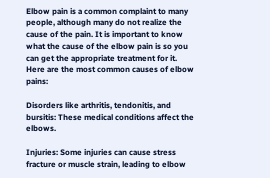Elbow pain is a common complaint to many people, although many do not realize the cause of the pain. It is important to know what the cause of the elbow pain is so you can get the appropriate treatment for it. Here are the most common causes of elbow pains:

Disorders like arthritis, tendonitis, and bursitis: These medical conditions affect the elbows.

Injuries: Some injuries can cause stress fracture or muscle strain, leading to elbow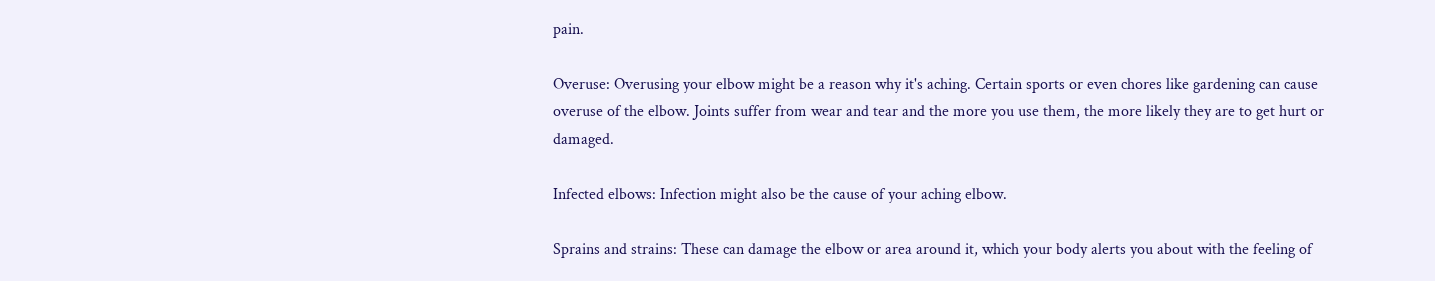pain.

Overuse: Overusing your elbow might be a reason why it's aching. Certain sports or even chores like gardening can cause overuse of the elbow. Joints suffer from wear and tear and the more you use them, the more likely they are to get hurt or damaged.

Infected elbows: Infection might also be the cause of your aching elbow.

Sprains and strains: These can damage the elbow or area around it, which your body alerts you about with the feeling of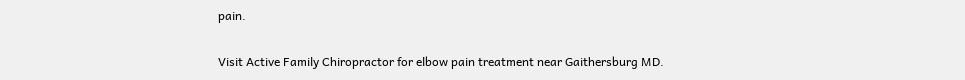pain.

Visit Active Family Chiropractor for elbow pain treatment near Gaithersburg MD.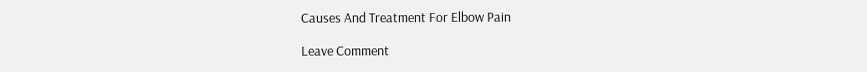Causes And Treatment For Elbow Pain

Leave Comment